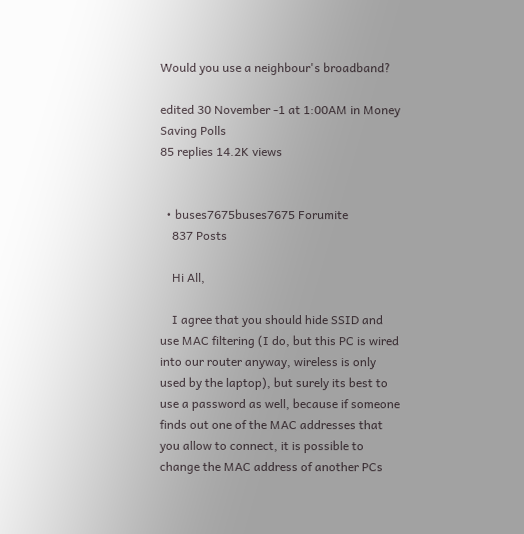Would you use a neighbour's broadband?

edited 30 November -1 at 1:00AM in Money Saving Polls
85 replies 14.2K views


  • buses7675buses7675 Forumite
    837 Posts

    Hi All,

    I agree that you should hide SSID and use MAC filtering (I do, but this PC is wired into our router anyway, wireless is only used by the laptop), but surely its best to use a password as well, because if someone finds out one of the MAC addresses that you allow to connect, it is possible to change the MAC address of another PCs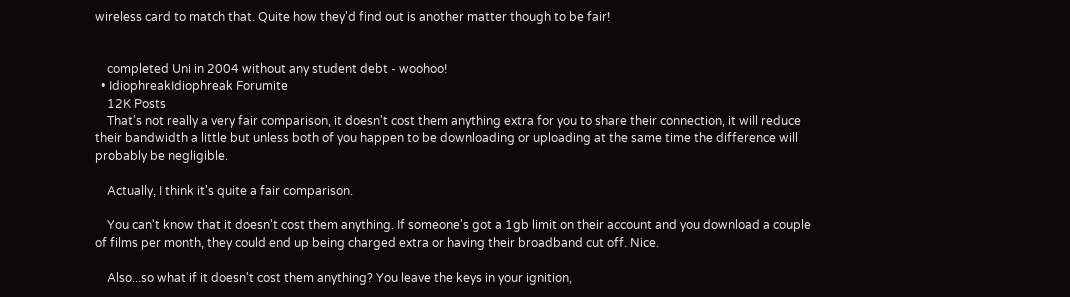wireless card to match that. Quite how they'd find out is another matter though to be fair!


    completed Uni in 2004 without any student debt - woohoo!
  • IdiophreakIdiophreak Forumite
    12K Posts
    That's not really a very fair comparison, it doesn't cost them anything extra for you to share their connection, it will reduce their bandwidth a little but unless both of you happen to be downloading or uploading at the same time the difference will probably be negligible.

    Actually, I think it's quite a fair comparison.

    You can't know that it doesn't cost them anything. If someone's got a 1gb limit on their account and you download a couple of films per month, they could end up being charged extra or having their broadband cut off. Nice.

    Also...so what if it doesn't cost them anything? You leave the keys in your ignition,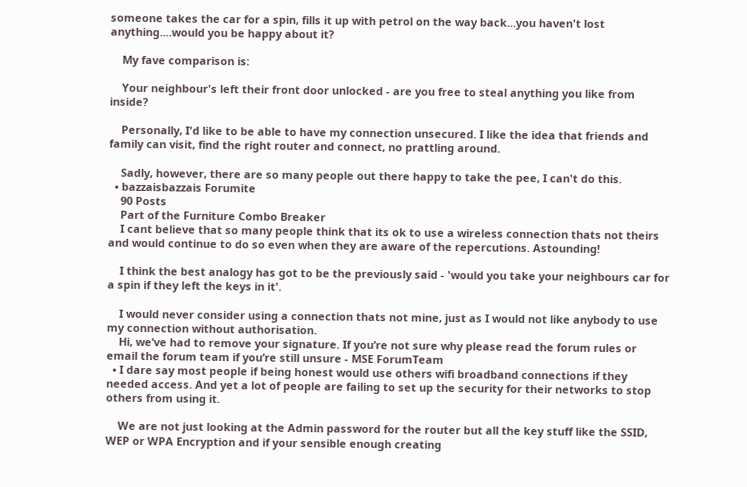someone takes the car for a spin, fills it up with petrol on the way back...you haven't lost anything....would you be happy about it?

    My fave comparison is:

    Your neighbour's left their front door unlocked - are you free to steal anything you like from inside?

    Personally, I'd like to be able to have my connection unsecured. I like the idea that friends and family can visit, find the right router and connect, no prattling around.

    Sadly, however, there are so many people out there happy to take the pee, I can't do this.
  • bazzaisbazzais Forumite
    90 Posts
    Part of the Furniture Combo Breaker
    I cant believe that so many people think that its ok to use a wireless connection thats not theirs and would continue to do so even when they are aware of the repercutions. Astounding!

    I think the best analogy has got to be the previously said - 'would you take your neighbours car for a spin if they left the keys in it'.

    I would never consider using a connection thats not mine, just as I would not like anybody to use my connection without authorisation.
    Hi, we’ve had to remove your signature. If you’re not sure why please read the forum rules or email the forum team if you’re still unsure - MSE ForumTeam
  • I dare say most people if being honest would use others wifi broadband connections if they needed access. And yet a lot of people are failing to set up the security for their networks to stop others from using it.

    We are not just looking at the Admin password for the router but all the key stuff like the SSID, WEP or WPA Encryption and if your sensible enough creating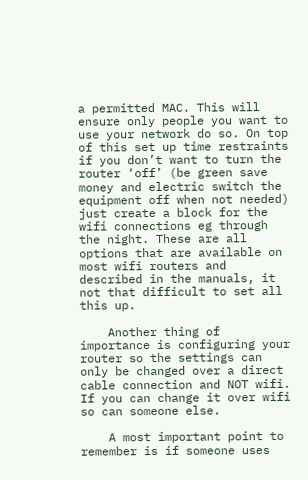a permitted MAC. This will ensure only people you want to use your network do so. On top of this set up time restraints if you don’t want to turn the router ‘off’ (be green save money and electric switch the equipment off when not needed) just create a block for the wifi connections eg through the night. These are all options that are available on most wifi routers and described in the manuals, it not that difficult to set all this up.

    Another thing of importance is configuring your router so the settings can only be changed over a direct cable connection and NOT wifi. If you can change it over wifi so can someone else.

    A most important point to remember is if someone uses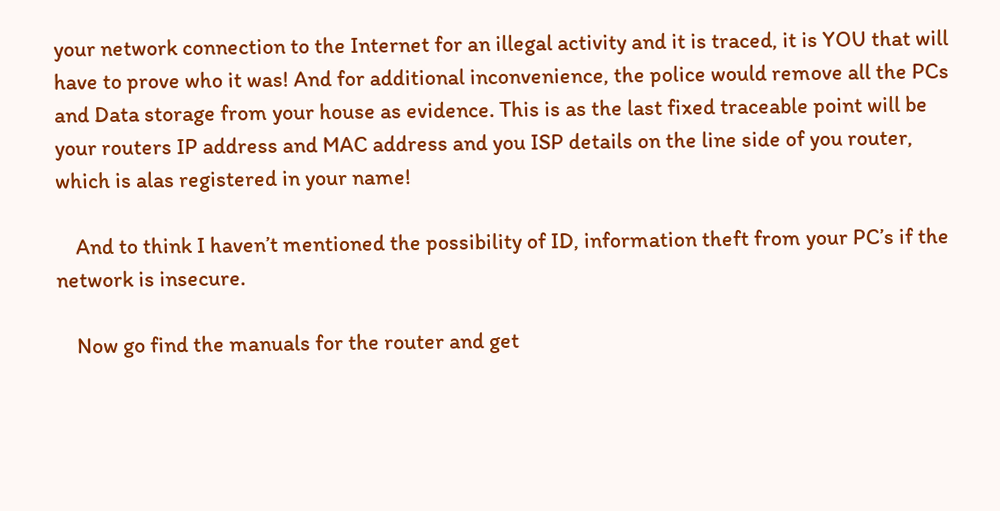your network connection to the Internet for an illegal activity and it is traced, it is YOU that will have to prove who it was! And for additional inconvenience, the police would remove all the PCs and Data storage from your house as evidence. This is as the last fixed traceable point will be your routers IP address and MAC address and you ISP details on the line side of you router, which is alas registered in your name!

    And to think I haven’t mentioned the possibility of ID, information theft from your PC’s if the network is insecure.

    Now go find the manuals for the router and get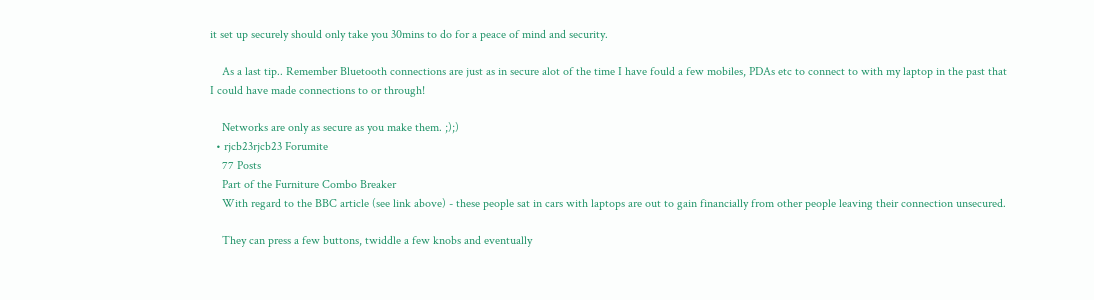it set up securely should only take you 30mins to do for a peace of mind and security.

    As a last tip.. Remember Bluetooth connections are just as in secure alot of the time I have fould a few mobiles, PDAs etc to connect to with my laptop in the past that I could have made connections to or through!

    Networks are only as secure as you make them. ;);)
  • rjcb23rjcb23 Forumite
    77 Posts
    Part of the Furniture Combo Breaker
    With regard to the BBC article (see link above) - these people sat in cars with laptops are out to gain financially from other people leaving their connection unsecured.

    They can press a few buttons, twiddle a few knobs and eventually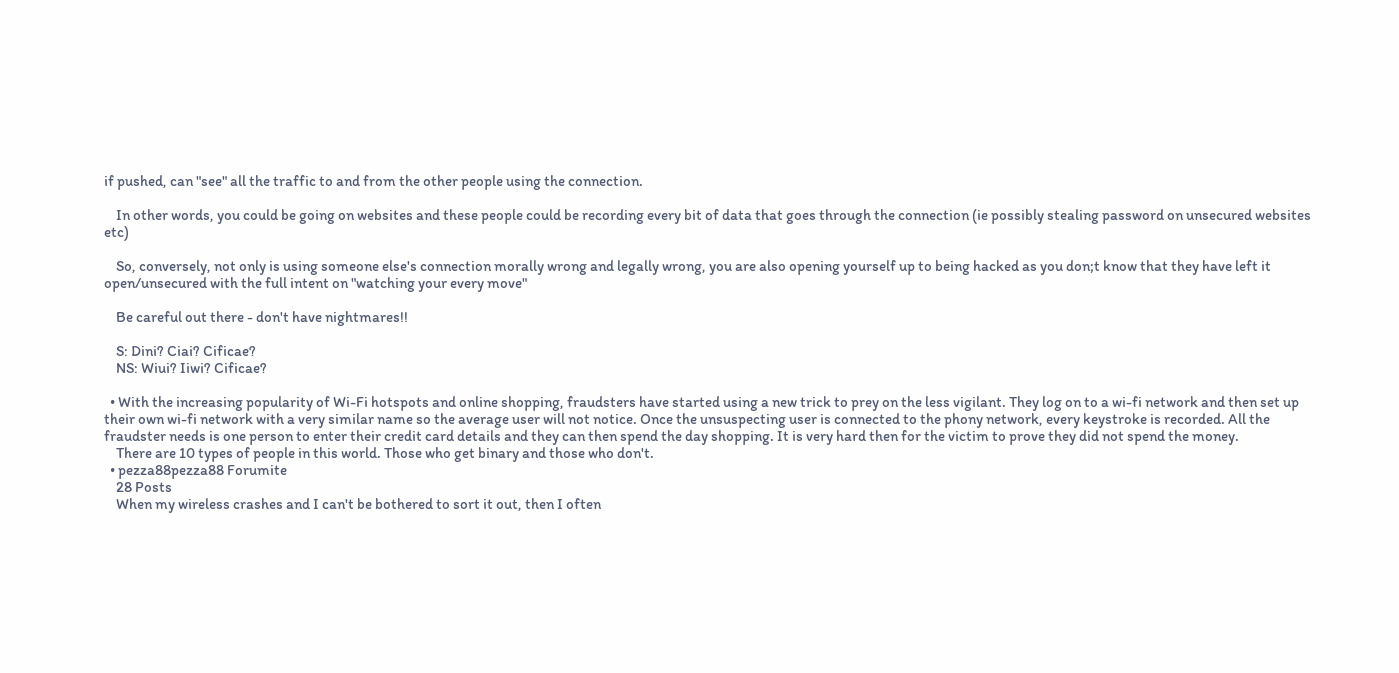if pushed, can "see" all the traffic to and from the other people using the connection.

    In other words, you could be going on websites and these people could be recording every bit of data that goes through the connection (ie possibly stealing password on unsecured websites etc)

    So, conversely, not only is using someone else's connection morally wrong and legally wrong, you are also opening yourself up to being hacked as you don;t know that they have left it open/unsecured with the full intent on "watching your every move"

    Be careful out there - don't have nightmares!!

    S: Dini? Ciai? Cificae?
    NS: Wiui? Iiwi? Cificae?

  • With the increasing popularity of Wi-Fi hotspots and online shopping, fraudsters have started using a new trick to prey on the less vigilant. They log on to a wi-fi network and then set up their own wi-fi network with a very similar name so the average user will not notice. Once the unsuspecting user is connected to the phony network, every keystroke is recorded. All the fraudster needs is one person to enter their credit card details and they can then spend the day shopping. It is very hard then for the victim to prove they did not spend the money.
    There are 10 types of people in this world. Those who get binary and those who don't.
  • pezza88pezza88 Forumite
    28 Posts
    When my wireless crashes and I can't be bothered to sort it out, then I often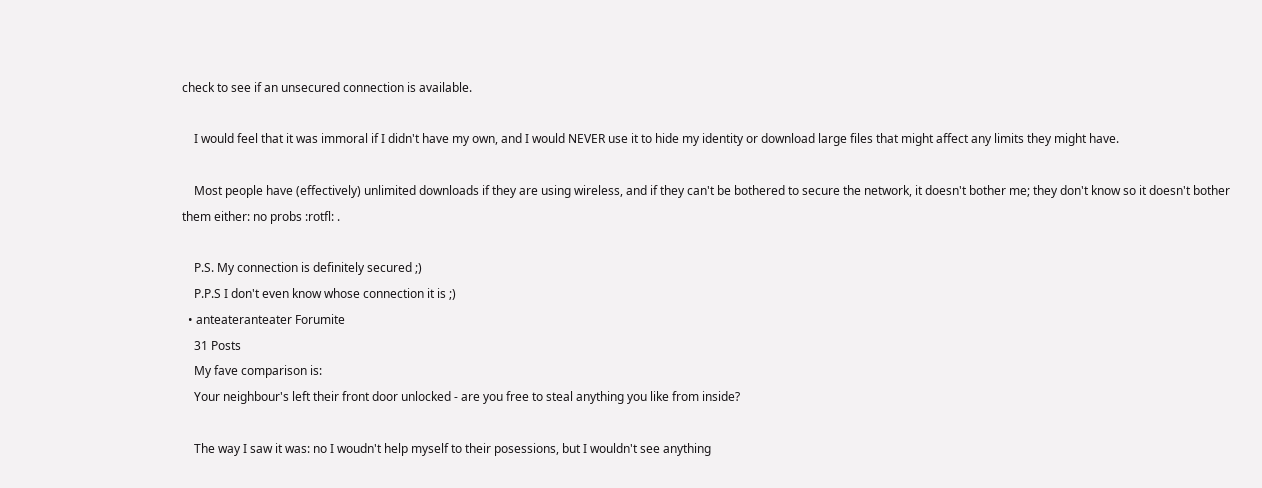check to see if an unsecured connection is available.

    I would feel that it was immoral if I didn't have my own, and I would NEVER use it to hide my identity or download large files that might affect any limits they might have.

    Most people have (effectively) unlimited downloads if they are using wireless, and if they can't be bothered to secure the network, it doesn't bother me; they don't know so it doesn't bother them either: no probs :rotfl: .

    P.S. My connection is definitely secured ;)
    P.P.S I don't even know whose connection it is ;)
  • anteateranteater Forumite
    31 Posts
    My fave comparison is:
    Your neighbour's left their front door unlocked - are you free to steal anything you like from inside?

    The way I saw it was: no I woudn't help myself to their posessions, but I wouldn't see anything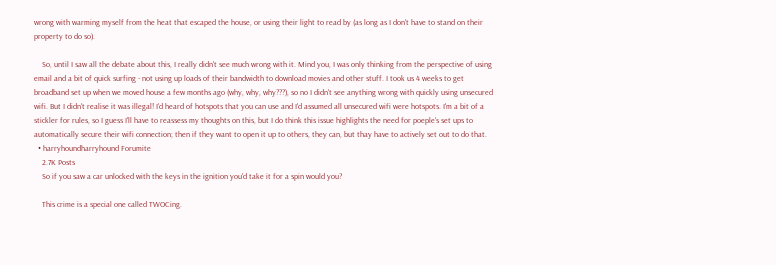wrong with warming myself from the heat that escaped the house, or using their light to read by (as long as I don't have to stand on their property to do so).

    So, until I saw all the debate about this, I really didn't see much wrong with it. Mind you, I was only thinking from the perspective of using email and a bit of quick surfing - not using up loads of their bandwidth to download movies and other stuff. I took us 4 weeks to get broadband set up when we moved house a few months ago (why, why, why???), so no I didn't see anything wrong with quickly using unsecured wifi. But I didn't realise it was illegal! I'd heard of hotspots that you can use and I'd assumed all unsecured wifi were hotspots. I'm a bit of a stickler for rules, so I guess I'll have to reassess my thoughts on this, but I do think this issue highlights the need for poeple's set ups to automatically secure their wifi connection; then if they want to open it up to others, they can, but thay have to actively set out to do that.
  • harryhoundharryhound Forumite
    2.7K Posts
    So if you saw a car unlocked with the keys in the ignition you'd take it for a spin would you?

    This crime is a special one called TWOCing.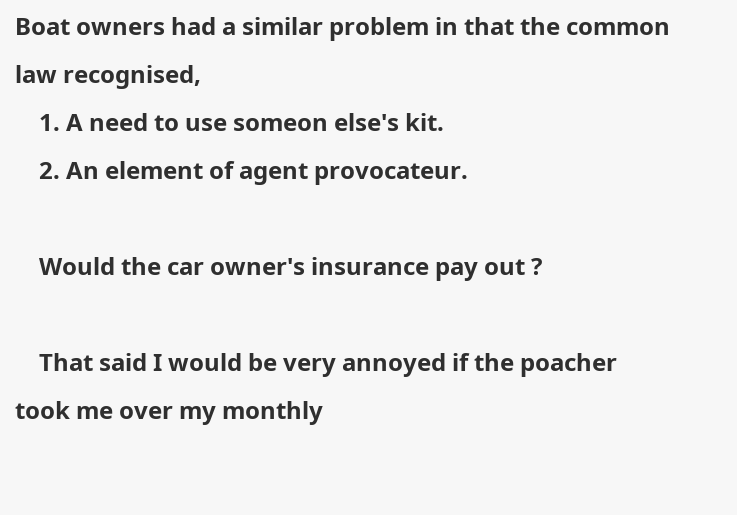Boat owners had a similar problem in that the common law recognised,
    1. A need to use someon else's kit.
    2. An element of agent provocateur.

    Would the car owner's insurance pay out ?

    That said I would be very annoyed if the poacher took me over my monthly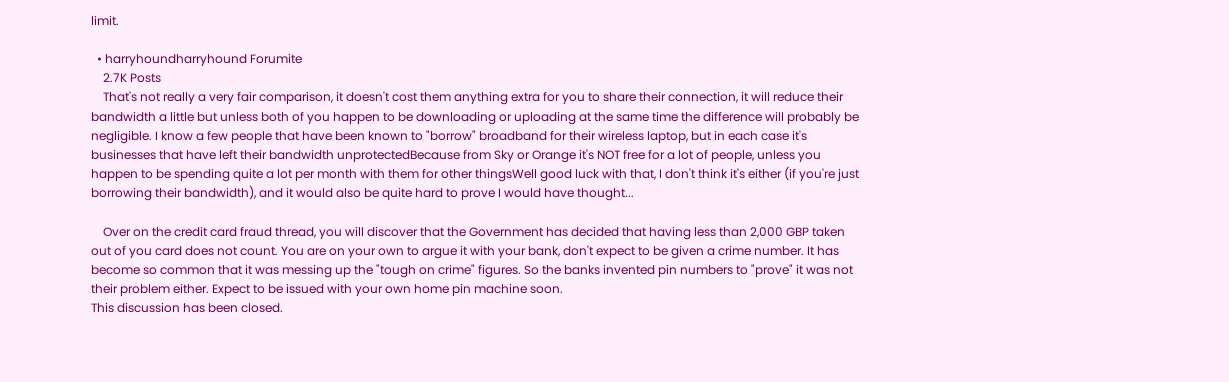limit.

  • harryhoundharryhound Forumite
    2.7K Posts
    That's not really a very fair comparison, it doesn't cost them anything extra for you to share their connection, it will reduce their bandwidth a little but unless both of you happen to be downloading or uploading at the same time the difference will probably be negligible. I know a few people that have been known to "borrow" broadband for their wireless laptop, but in each case it's businesses that have left their bandwidth unprotectedBecause from Sky or Orange it's NOT free for a lot of people, unless you happen to be spending quite a lot per month with them for other thingsWell good luck with that, I don't think it's either (if you're just borrowing their bandwidth), and it would also be quite hard to prove I would have thought...

    Over on the credit card fraud thread, you will discover that the Government has decided that having less than 2,000 GBP taken out of you card does not count. You are on your own to argue it with your bank, don't expect to be given a crime number. It has become so common that it was messing up the "tough on crime" figures. So the banks invented pin numbers to "prove" it was not their problem either. Expect to be issued with your own home pin machine soon.
This discussion has been closed.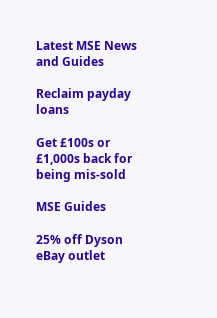Latest MSE News and Guides

Reclaim payday loans

Get £100s or £1,000s back for being mis-sold

MSE Guides

25% off Dyson eBay outlet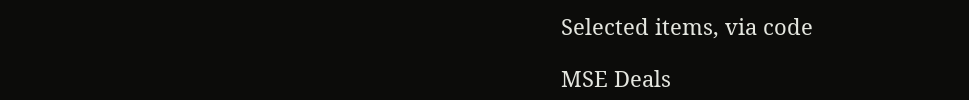Selected items, via code

MSE Deals